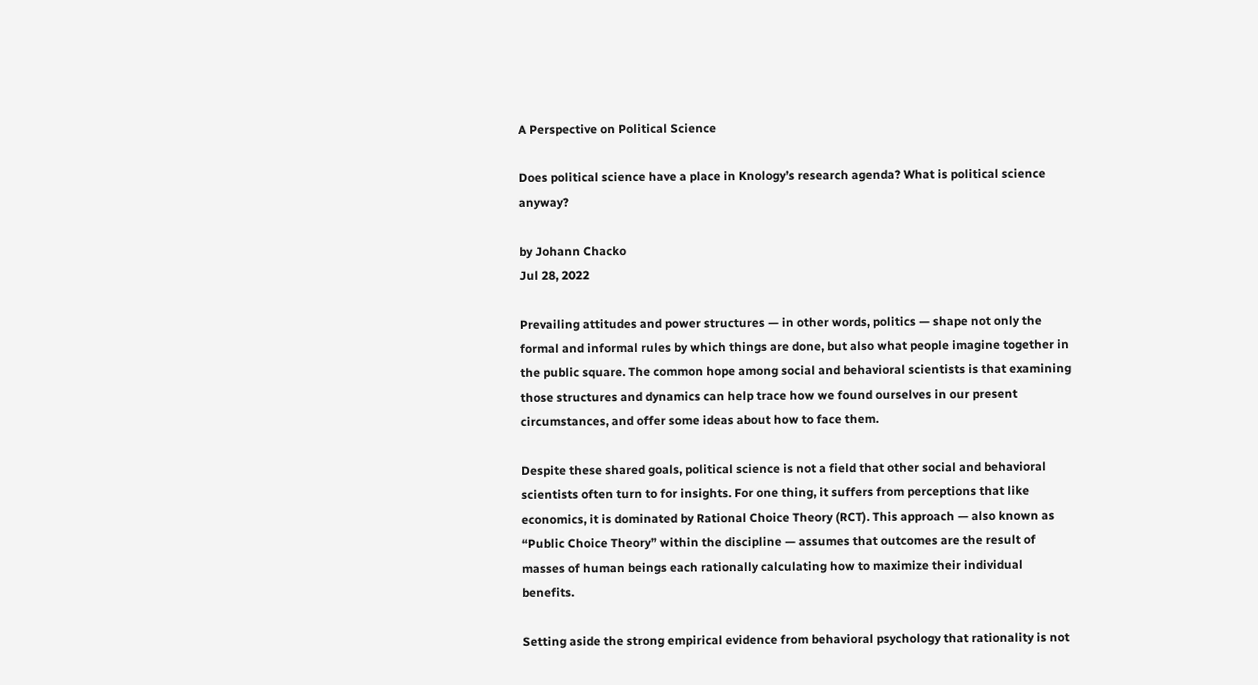A Perspective on Political Science

Does political science have a place in Knology’s research agenda? What is political science anyway?

by Johann Chacko
Jul 28, 2022

Prevailing attitudes and power structures — in other words, politics — shape not only the formal and informal rules by which things are done, but also what people imagine together in the public square. The common hope among social and behavioral scientists is that examining those structures and dynamics can help trace how we found ourselves in our present circumstances, and offer some ideas about how to face them.

Despite these shared goals, political science is not a field that other social and behavioral scientists often turn to for insights. For one thing, it suffers from perceptions that like economics, it is dominated by Rational Choice Theory (RCT). This approach — also known as “Public Choice Theory” within the discipline — assumes that outcomes are the result of masses of human beings each rationally calculating how to maximize their individual benefits.

Setting aside the strong empirical evidence from behavioral psychology that rationality is not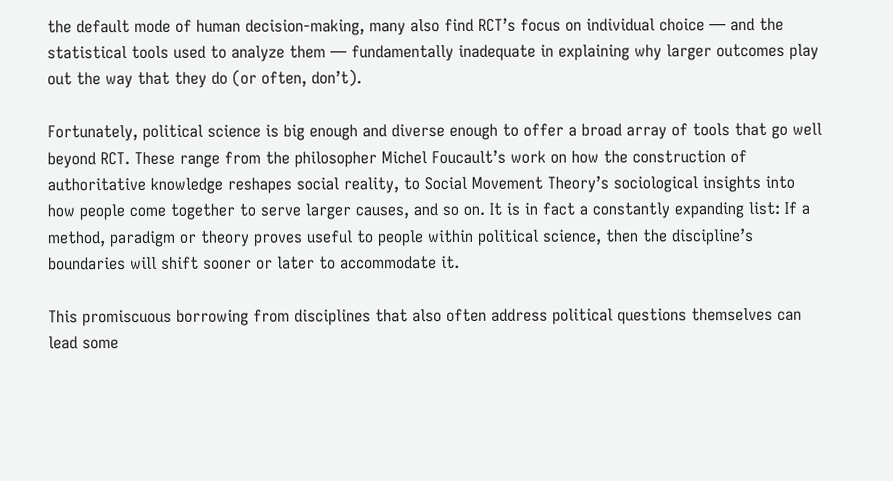the default mode of human decision-making, many also find RCT’s focus on individual choice — and the statistical tools used to analyze them — fundamentally inadequate in explaining why larger outcomes play out the way that they do (or often, don’t).

Fortunately, political science is big enough and diverse enough to offer a broad array of tools that go well beyond RCT. These range from the philosopher Michel Foucault’s work on how the construction of authoritative knowledge reshapes social reality, to Social Movement Theory’s sociological insights into how people come together to serve larger causes, and so on. It is in fact a constantly expanding list: If a method, paradigm or theory proves useful to people within political science, then the discipline’s boundaries will shift sooner or later to accommodate it.

This promiscuous borrowing from disciplines that also often address political questions themselves can lead some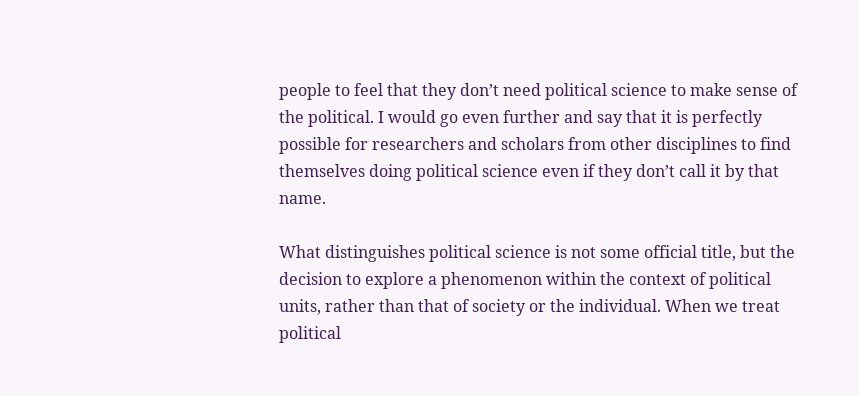people to feel that they don’t need political science to make sense of the political. I would go even further and say that it is perfectly possible for researchers and scholars from other disciplines to find themselves doing political science even if they don’t call it by that name.

What distinguishes political science is not some official title, but the decision to explore a phenomenon within the context of political units, rather than that of society or the individual. When we treat political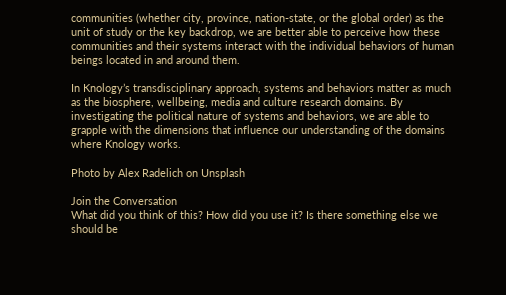communities (whether city, province, nation-state, or the global order) as the unit of study or the key backdrop, we are better able to perceive how these communities and their systems interact with the individual behaviors of human beings located in and around them.

In Knology’s transdisciplinary approach, systems and behaviors matter as much as the biosphere, wellbeing, media and culture research domains. By investigating the political nature of systems and behaviors, we are able to grapple with the dimensions that influence our understanding of the domains where Knology works.

Photo by Alex Radelich on Unsplash

Join the Conversation
What did you think of this? How did you use it? Is there something else we should be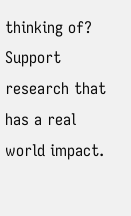thinking of?
Support research that has a real world impact.